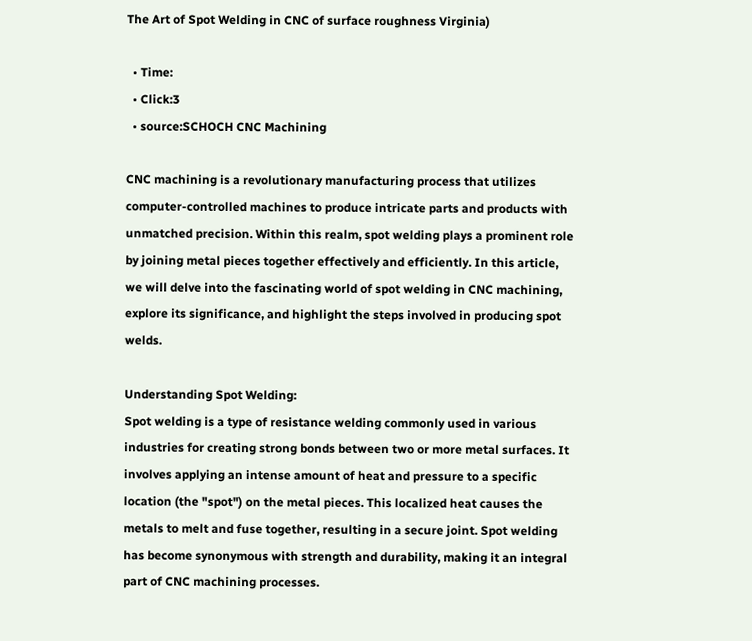The Art of Spot Welding in CNC of surface roughness Virginia)

  • Time:
  • Click:3
  • source:SCHOCH CNC Machining

CNC machining is a revolutionary manufacturing process that utilizes computer-controlled machines to produce intricate parts and products with unmatched precision. Within this realm, spot welding plays a prominent role by joining metal pieces together effectively and efficiently. In this article, we will delve into the fascinating world of spot welding in CNC machining, explore its significance, and highlight the steps involved in producing spot welds.

Understanding Spot Welding:
Spot welding is a type of resistance welding commonly used in various industries for creating strong bonds between two or more metal surfaces. It involves applying an intense amount of heat and pressure to a specific location (the "spot") on the metal pieces. This localized heat causes the metals to melt and fuse together, resulting in a secure joint. Spot welding has become synonymous with strength and durability, making it an integral part of CNC machining processes.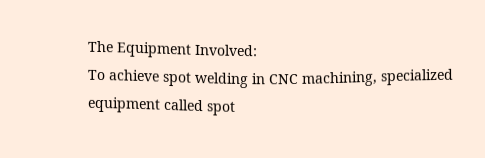The Equipment Involved:
To achieve spot welding in CNC machining, specialized equipment called spot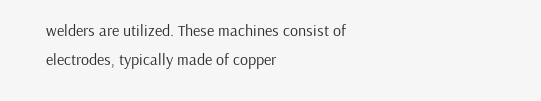welders are utilized. These machines consist of electrodes, typically made of copper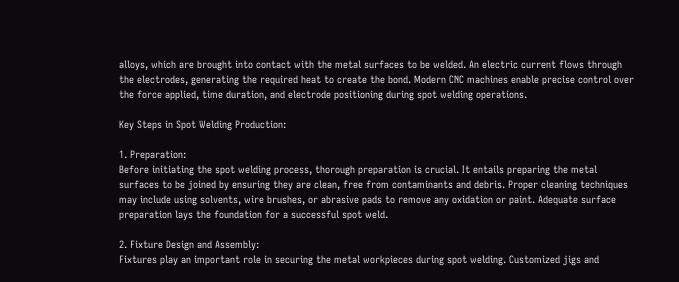alloys, which are brought into contact with the metal surfaces to be welded. An electric current flows through the electrodes, generating the required heat to create the bond. Modern CNC machines enable precise control over the force applied, time duration, and electrode positioning during spot welding operations.

Key Steps in Spot Welding Production:

1. Preparation:
Before initiating the spot welding process, thorough preparation is crucial. It entails preparing the metal surfaces to be joined by ensuring they are clean, free from contaminants and debris. Proper cleaning techniques may include using solvents, wire brushes, or abrasive pads to remove any oxidation or paint. Adequate surface preparation lays the foundation for a successful spot weld.

2. Fixture Design and Assembly:
Fixtures play an important role in securing the metal workpieces during spot welding. Customized jigs and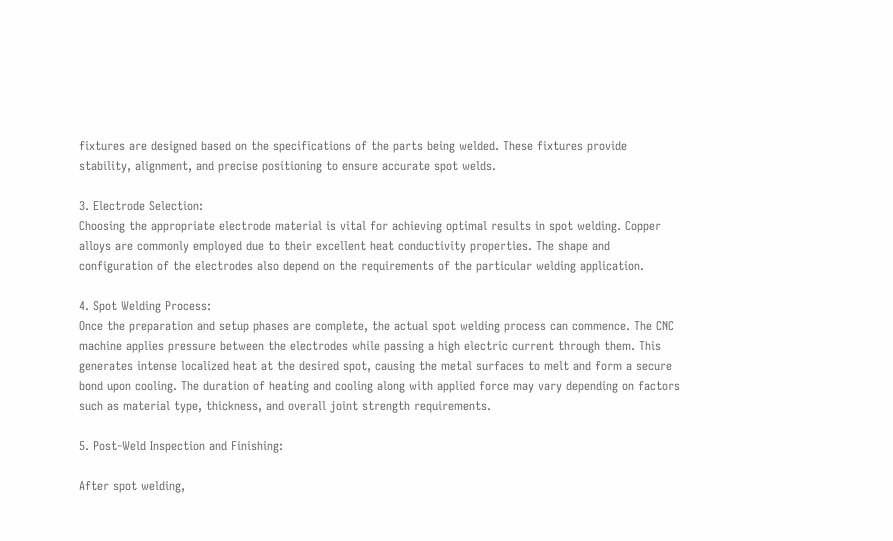fixtures are designed based on the specifications of the parts being welded. These fixtures provide stability, alignment, and precise positioning to ensure accurate spot welds.

3. Electrode Selection:
Choosing the appropriate electrode material is vital for achieving optimal results in spot welding. Copper alloys are commonly employed due to their excellent heat conductivity properties. The shape and configuration of the electrodes also depend on the requirements of the particular welding application.

4. Spot Welding Process:
Once the preparation and setup phases are complete, the actual spot welding process can commence. The CNC machine applies pressure between the electrodes while passing a high electric current through them. This generates intense localized heat at the desired spot, causing the metal surfaces to melt and form a secure bond upon cooling. The duration of heating and cooling along with applied force may vary depending on factors such as material type, thickness, and overall joint strength requirements.

5. Post-Weld Inspection and Finishing:

After spot welding,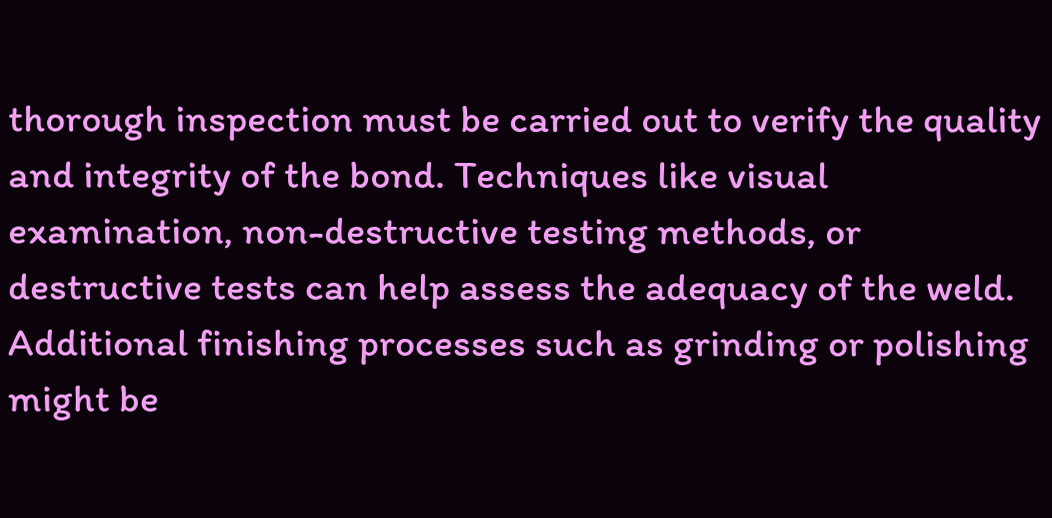thorough inspection must be carried out to verify the quality and integrity of the bond. Techniques like visual examination, non-destructive testing methods, or destructive tests can help assess the adequacy of the weld. Additional finishing processes such as grinding or polishing might be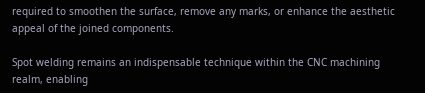required to smoothen the surface, remove any marks, or enhance the aesthetic appeal of the joined components.

Spot welding remains an indispensable technique within the CNC machining realm, enabling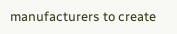manufacturers to create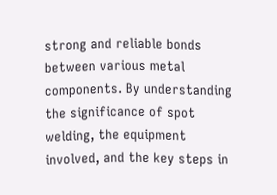strong and reliable bonds between various metal components. By understanding the significance of spot welding, the equipment involved, and the key steps in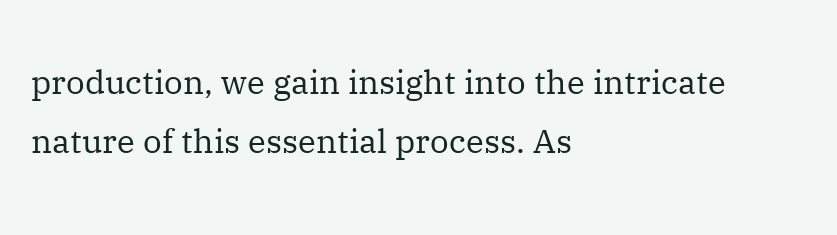production, we gain insight into the intricate nature of this essential process. As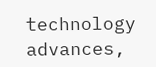technology advances,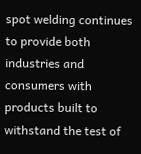spot welding continues to provide both industries and consumers with products built to withstand the test of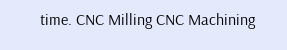time. CNC Milling CNC Machining